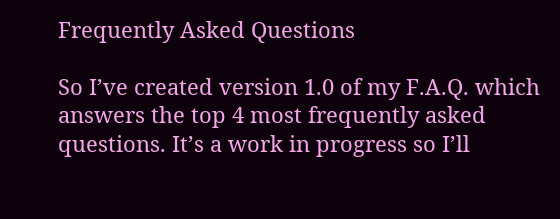Frequently Asked Questions

So I’ve created version 1.0 of my F.A.Q. which answers the top 4 most frequently asked questions. It’s a work in progress so I’ll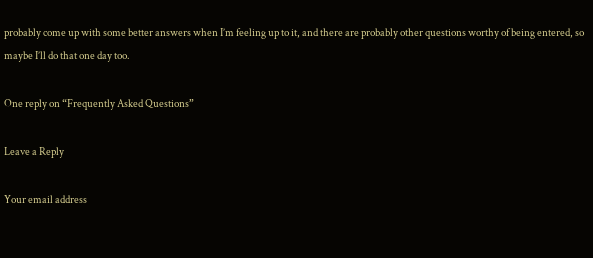probably come up with some better answers when I’m feeling up to it, and there are probably other questions worthy of being entered, so maybe I’ll do that one day too.

One reply on “Frequently Asked Questions”

Leave a Reply

Your email address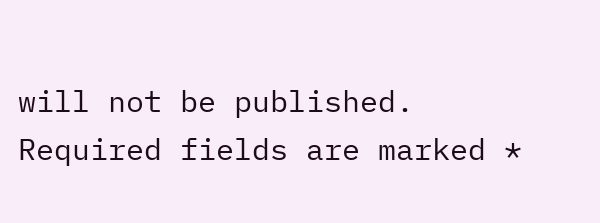will not be published. Required fields are marked *